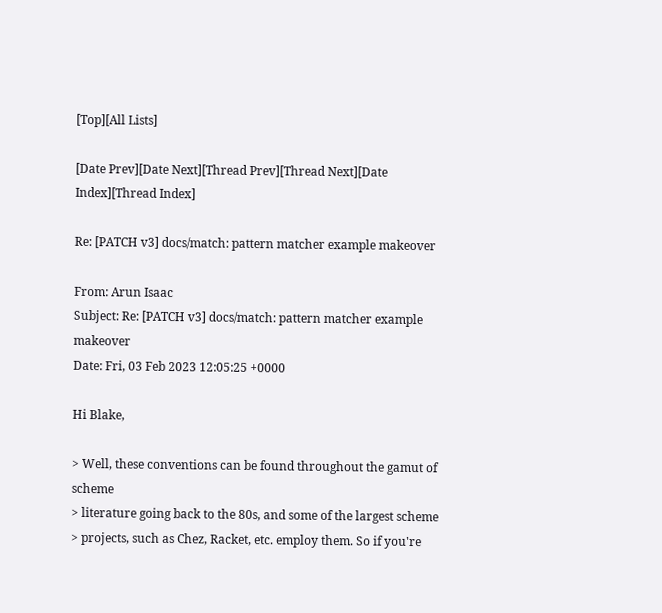[Top][All Lists]

[Date Prev][Date Next][Thread Prev][Thread Next][Date Index][Thread Index]

Re: [PATCH v3] docs/match: pattern matcher example makeover

From: Arun Isaac
Subject: Re: [PATCH v3] docs/match: pattern matcher example makeover
Date: Fri, 03 Feb 2023 12:05:25 +0000

Hi Blake,

> Well, these conventions can be found throughout the gamut of scheme
> literature going back to the 80s, and some of the largest scheme
> projects, such as Chez, Racket, etc. employ them. So if you're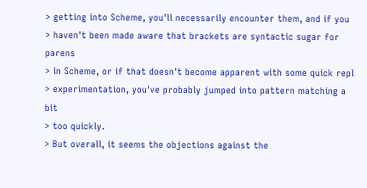> getting into Scheme, you'll necessarily encounter them, and if you
> haven't been made aware that brackets are syntactic sugar for parens
> in Scheme, or if that doesn't become apparent with some quick repl
> experimentation, you've probably jumped into pattern matching a bit
> too quickly.
> But overall, it seems the objections against the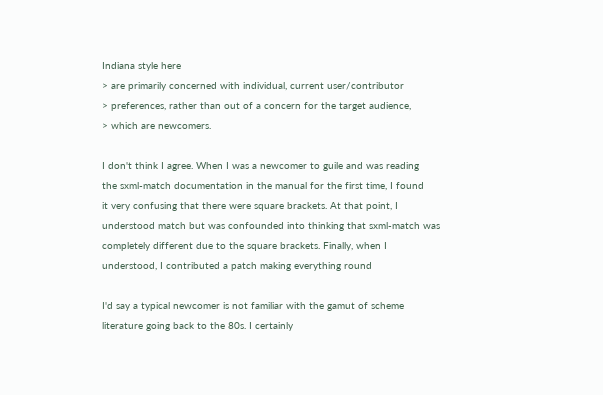Indiana style here
> are primarily concerned with individual, current user/contributor
> preferences, rather than out of a concern for the target audience,
> which are newcomers.

I don't think I agree. When I was a newcomer to guile and was reading
the sxml-match documentation in the manual for the first time, I found
it very confusing that there were square brackets. At that point, I
understood match but was confounded into thinking that sxml-match was
completely different due to the square brackets. Finally, when I
understood, I contributed a patch making everything round

I'd say a typical newcomer is not familiar with the gamut of scheme
literature going back to the 80s. I certainly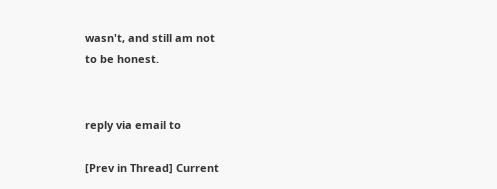wasn't, and still am not
to be honest.


reply via email to

[Prev in Thread] Current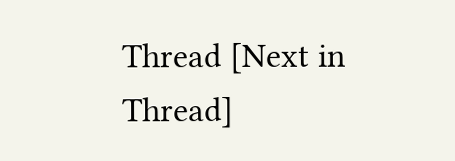Thread [Next in Thread]